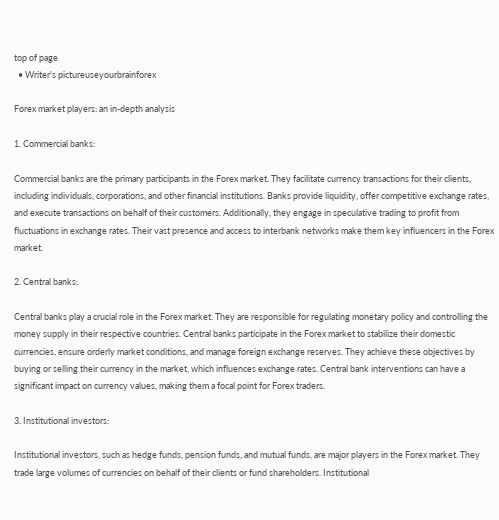top of page
  • Writer's pictureuseyourbrainforex

Forex market players: an in-depth analysis

1. Commercial banks:

Commercial banks are the primary participants in the Forex market. They facilitate currency transactions for their clients, including individuals, corporations, and other financial institutions. Banks provide liquidity, offer competitive exchange rates, and execute transactions on behalf of their customers. Additionally, they engage in speculative trading to profit from fluctuations in exchange rates. Their vast presence and access to interbank networks make them key influencers in the Forex market.

2. Central banks:

Central banks play a crucial role in the Forex market. They are responsible for regulating monetary policy and controlling the money supply in their respective countries. Central banks participate in the Forex market to stabilize their domestic currencies, ensure orderly market conditions, and manage foreign exchange reserves. They achieve these objectives by buying or selling their currency in the market, which influences exchange rates. Central bank interventions can have a significant impact on currency values, making them a focal point for Forex traders.

3. Institutional investors:

Institutional investors, such as hedge funds, pension funds, and mutual funds, are major players in the Forex market. They trade large volumes of currencies on behalf of their clients or fund shareholders. Institutional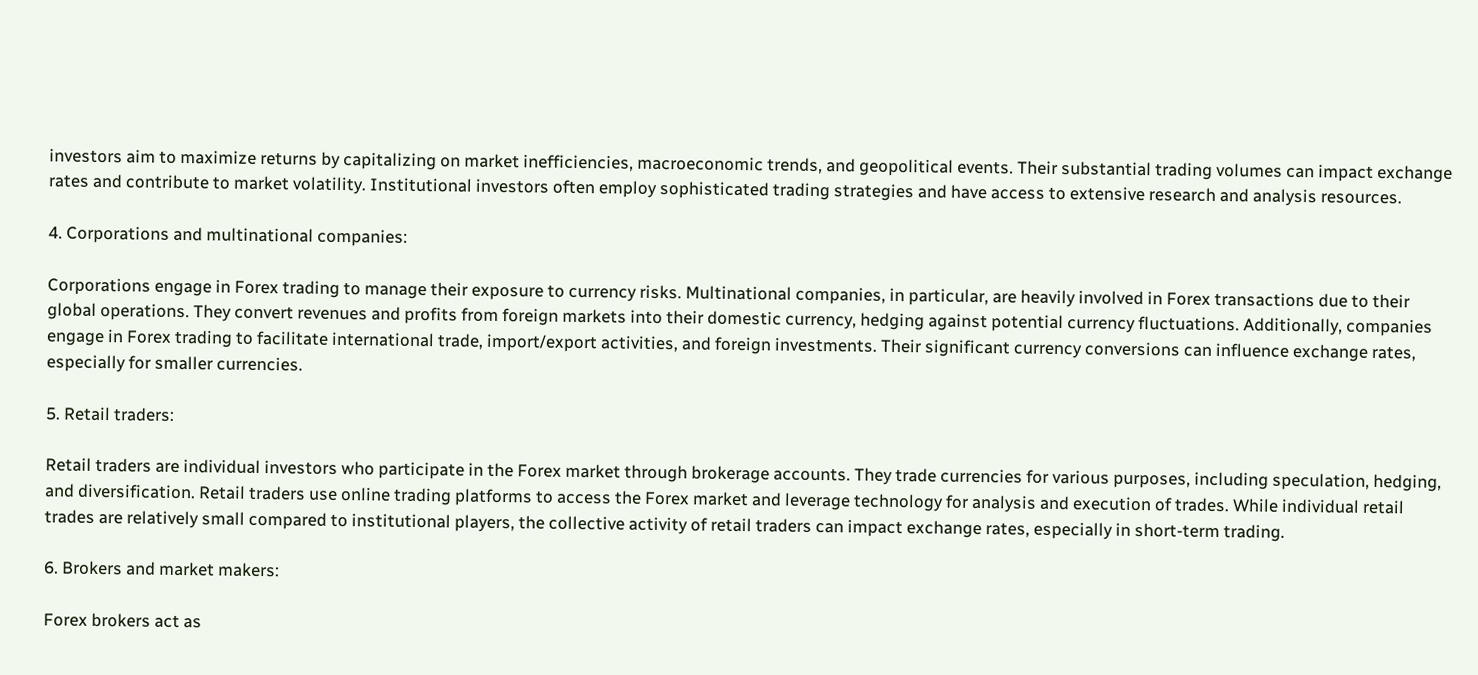investors aim to maximize returns by capitalizing on market inefficiencies, macroeconomic trends, and geopolitical events. Their substantial trading volumes can impact exchange rates and contribute to market volatility. Institutional investors often employ sophisticated trading strategies and have access to extensive research and analysis resources.

4. Corporations and multinational companies:

Corporations engage in Forex trading to manage their exposure to currency risks. Multinational companies, in particular, are heavily involved in Forex transactions due to their global operations. They convert revenues and profits from foreign markets into their domestic currency, hedging against potential currency fluctuations. Additionally, companies engage in Forex trading to facilitate international trade, import/export activities, and foreign investments. Their significant currency conversions can influence exchange rates, especially for smaller currencies.

5. Retail traders:

Retail traders are individual investors who participate in the Forex market through brokerage accounts. They trade currencies for various purposes, including speculation, hedging, and diversification. Retail traders use online trading platforms to access the Forex market and leverage technology for analysis and execution of trades. While individual retail trades are relatively small compared to institutional players, the collective activity of retail traders can impact exchange rates, especially in short-term trading.

6. Brokers and market makers:

Forex brokers act as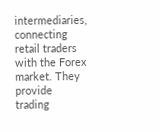intermediaries, connecting retail traders with the Forex market. They provide trading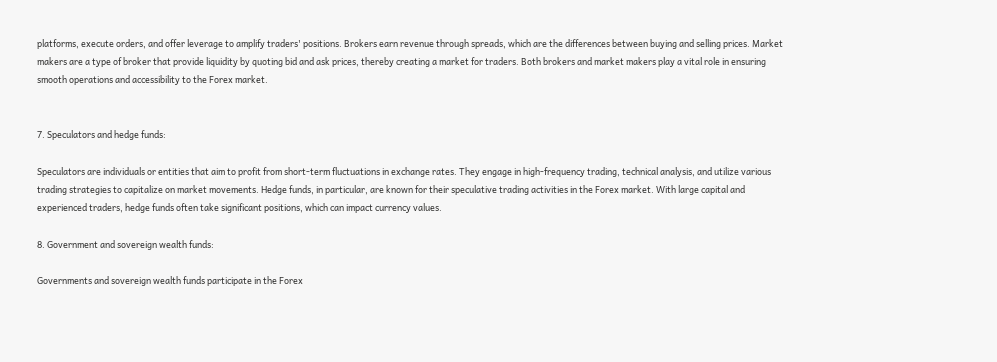platforms, execute orders, and offer leverage to amplify traders' positions. Brokers earn revenue through spreads, which are the differences between buying and selling prices. Market makers are a type of broker that provide liquidity by quoting bid and ask prices, thereby creating a market for traders. Both brokers and market makers play a vital role in ensuring smooth operations and accessibility to the Forex market.


7. Speculators and hedge funds:

Speculators are individuals or entities that aim to profit from short-term fluctuations in exchange rates. They engage in high-frequency trading, technical analysis, and utilize various trading strategies to capitalize on market movements. Hedge funds, in particular, are known for their speculative trading activities in the Forex market. With large capital and experienced traders, hedge funds often take significant positions, which can impact currency values.

8. Government and sovereign wealth funds:

Governments and sovereign wealth funds participate in the Forex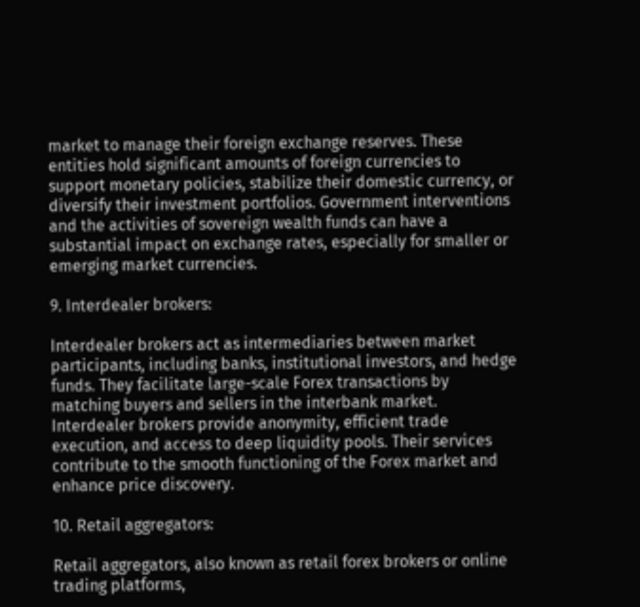market to manage their foreign exchange reserves. These entities hold significant amounts of foreign currencies to support monetary policies, stabilize their domestic currency, or diversify their investment portfolios. Government interventions and the activities of sovereign wealth funds can have a substantial impact on exchange rates, especially for smaller or emerging market currencies.

9. Interdealer brokers:

Interdealer brokers act as intermediaries between market participants, including banks, institutional investors, and hedge funds. They facilitate large-scale Forex transactions by matching buyers and sellers in the interbank market. Interdealer brokers provide anonymity, efficient trade execution, and access to deep liquidity pools. Their services contribute to the smooth functioning of the Forex market and enhance price discovery.

10. Retail aggregators:

Retail aggregators, also known as retail forex brokers or online trading platforms,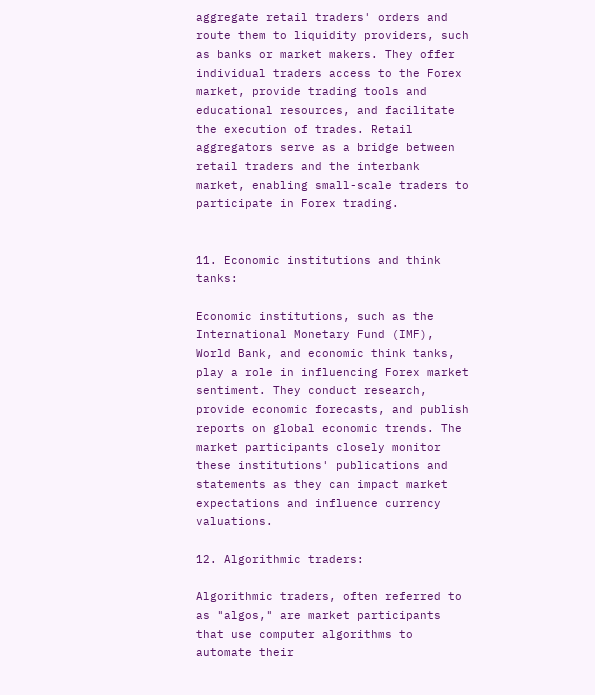aggregate retail traders' orders and route them to liquidity providers, such as banks or market makers. They offer individual traders access to the Forex market, provide trading tools and educational resources, and facilitate the execution of trades. Retail aggregators serve as a bridge between retail traders and the interbank market, enabling small-scale traders to participate in Forex trading.


11. Economic institutions and think tanks:

Economic institutions, such as the International Monetary Fund (IMF), World Bank, and economic think tanks, play a role in influencing Forex market sentiment. They conduct research, provide economic forecasts, and publish reports on global economic trends. The market participants closely monitor these institutions' publications and statements as they can impact market expectations and influence currency valuations.

12. Algorithmic traders:

Algorithmic traders, often referred to as "algos," are market participants that use computer algorithms to automate their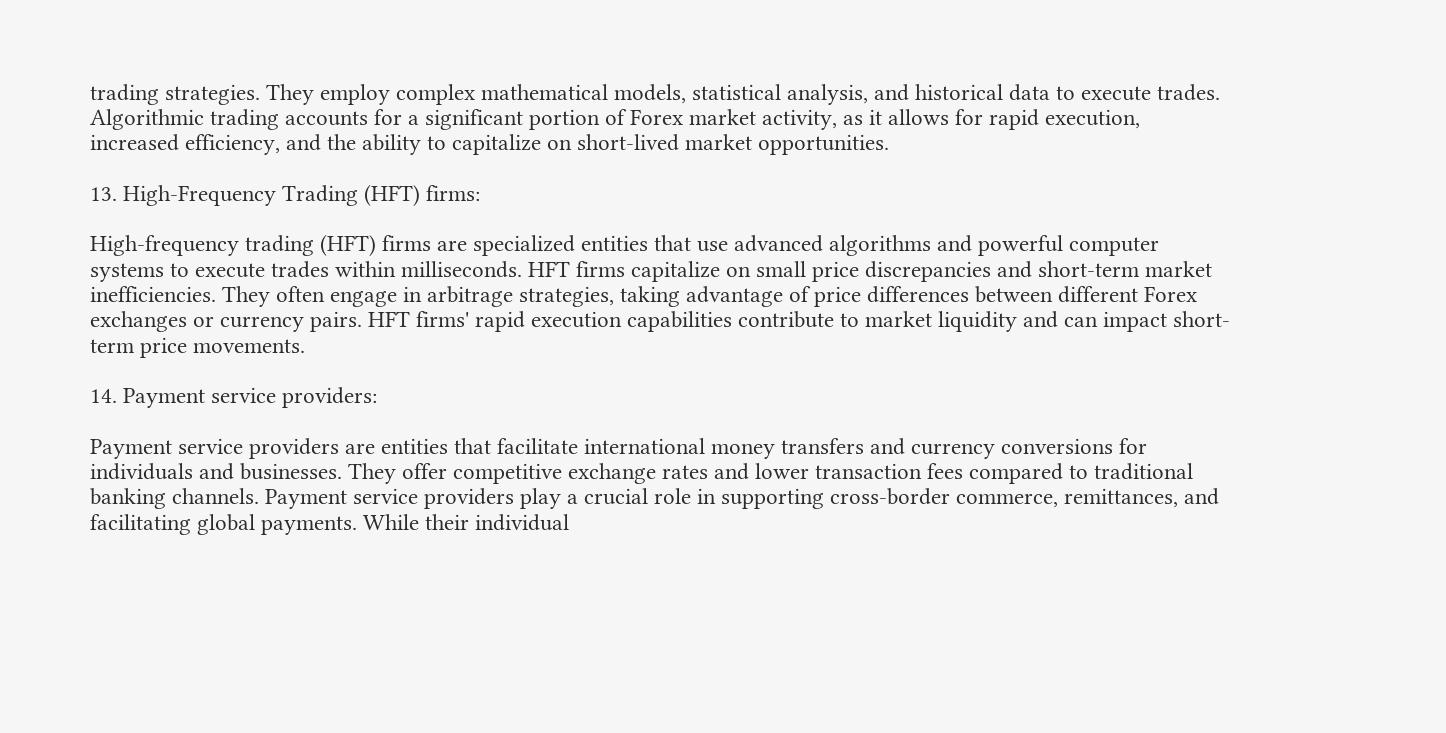trading strategies. They employ complex mathematical models, statistical analysis, and historical data to execute trades. Algorithmic trading accounts for a significant portion of Forex market activity, as it allows for rapid execution, increased efficiency, and the ability to capitalize on short-lived market opportunities.

13. High-Frequency Trading (HFT) firms:

High-frequency trading (HFT) firms are specialized entities that use advanced algorithms and powerful computer systems to execute trades within milliseconds. HFT firms capitalize on small price discrepancies and short-term market inefficiencies. They often engage in arbitrage strategies, taking advantage of price differences between different Forex exchanges or currency pairs. HFT firms' rapid execution capabilities contribute to market liquidity and can impact short-term price movements.

14. Payment service providers:

Payment service providers are entities that facilitate international money transfers and currency conversions for individuals and businesses. They offer competitive exchange rates and lower transaction fees compared to traditional banking channels. Payment service providers play a crucial role in supporting cross-border commerce, remittances, and facilitating global payments. While their individual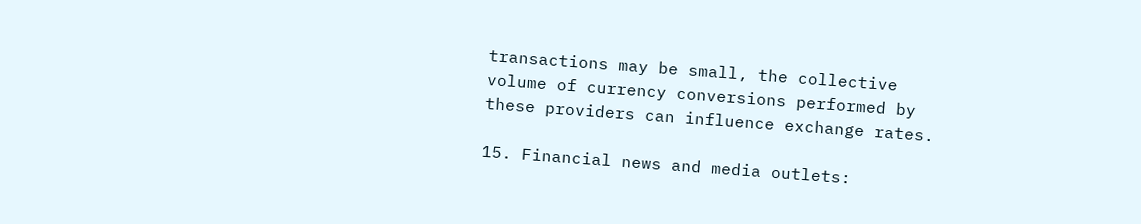transactions may be small, the collective volume of currency conversions performed by these providers can influence exchange rates.

15. Financial news and media outlets: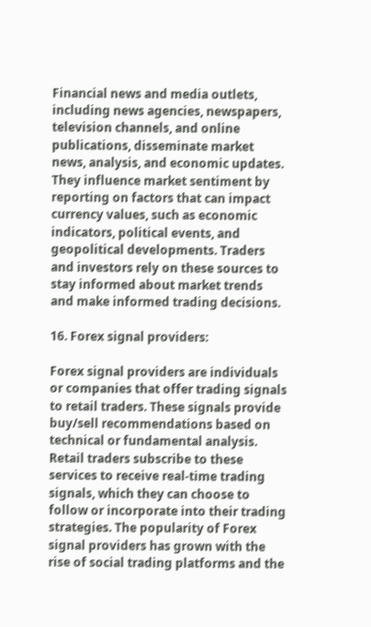Financial news and media outlets, including news agencies, newspapers, television channels, and online publications, disseminate market news, analysis, and economic updates. They influence market sentiment by reporting on factors that can impact currency values, such as economic indicators, political events, and geopolitical developments. Traders and investors rely on these sources to stay informed about market trends and make informed trading decisions.

16. Forex signal providers:

Forex signal providers are individuals or companies that offer trading signals to retail traders. These signals provide buy/sell recommendations based on technical or fundamental analysis. Retail traders subscribe to these services to receive real-time trading signals, which they can choose to follow or incorporate into their trading strategies. The popularity of Forex signal providers has grown with the rise of social trading platforms and the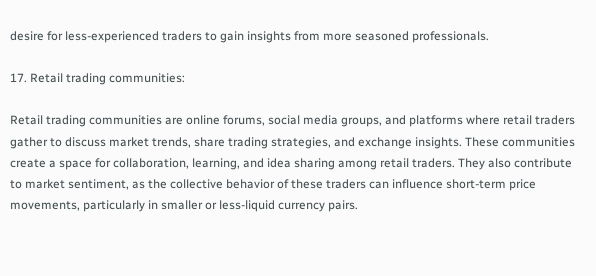desire for less-experienced traders to gain insights from more seasoned professionals.

17. Retail trading communities:

Retail trading communities are online forums, social media groups, and platforms where retail traders gather to discuss market trends, share trading strategies, and exchange insights. These communities create a space for collaboration, learning, and idea sharing among retail traders. They also contribute to market sentiment, as the collective behavior of these traders can influence short-term price movements, particularly in smaller or less-liquid currency pairs.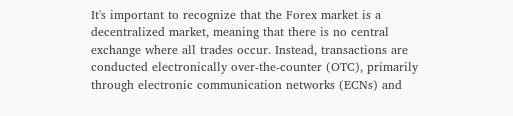It's important to recognize that the Forex market is a decentralized market, meaning that there is no central exchange where all trades occur. Instead, transactions are conducted electronically over-the-counter (OTC), primarily through electronic communication networks (ECNs) and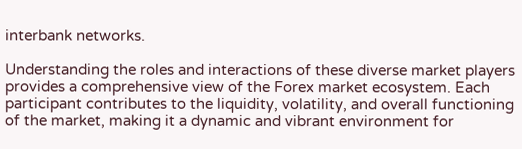interbank networks.

Understanding the roles and interactions of these diverse market players provides a comprehensive view of the Forex market ecosystem. Each participant contributes to the liquidity, volatility, and overall functioning of the market, making it a dynamic and vibrant environment for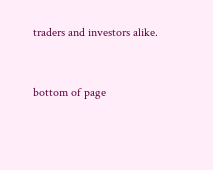traders and investors alike.


bottom of page